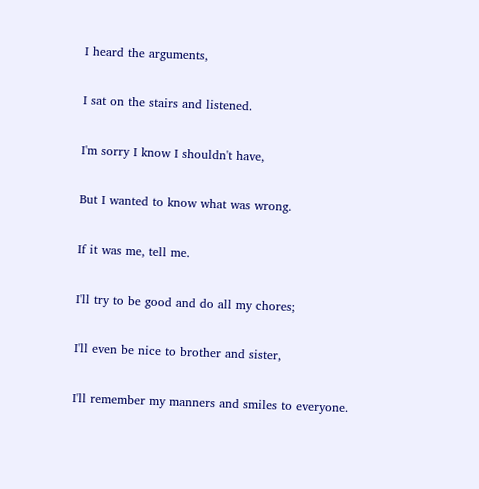I heard the arguments,

I sat on the stairs and listened.

I'm sorry I know I shouldn't have,

But I wanted to know what was wrong.

If it was me, tell me.

I'll try to be good and do all my chores;

I'll even be nice to brother and sister,

I'll remember my manners and smiles to everyone.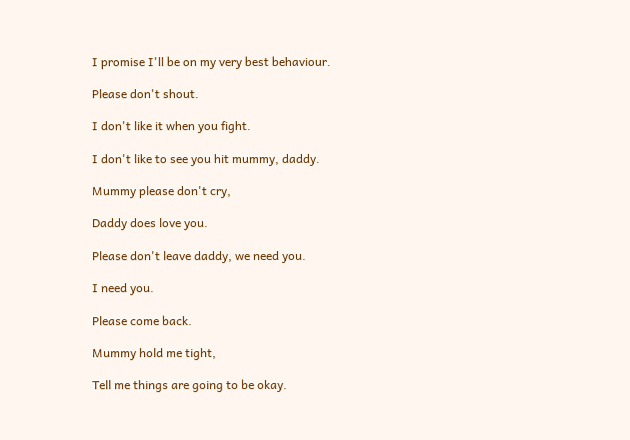I promise I'll be on my very best behaviour.

Please don't shout.

I don't like it when you fight.

I don't like to see you hit mummy, daddy.

Mummy please don't cry,

Daddy does love you.

Please don't leave daddy, we need you.

I need you.

Please come back.

Mummy hold me tight,

Tell me things are going to be okay.